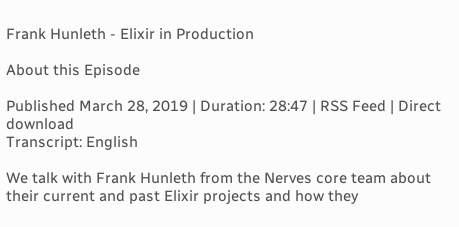Frank Hunleth - Elixir in Production

About this Episode

Published March 28, 2019 | Duration: 28:47 | RSS Feed | Direct download
Transcript: English

We talk with Frank Hunleth from the Nerves core team about their current and past Elixir projects and how they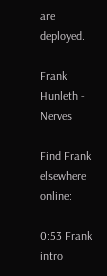are deployed.

Frank Hunleth - Nerves

Find Frank elsewhere online:

0:53 Frank intro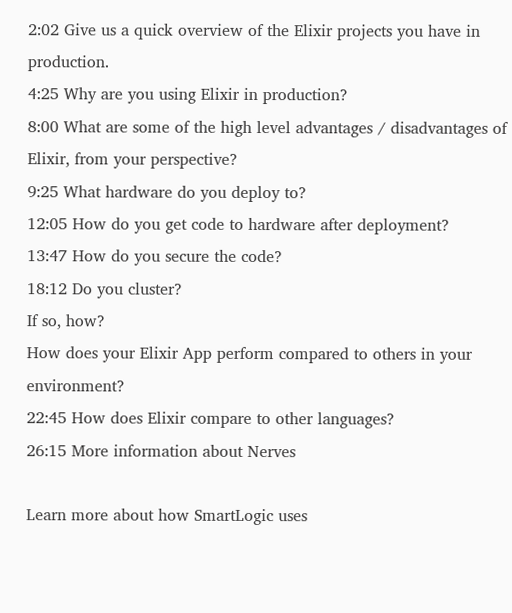2:02 Give us a quick overview of the Elixir projects you have in production.
4:25 Why are you using Elixir in production?
8:00 What are some of the high level advantages / disadvantages of Elixir, from your perspective?
9:25 What hardware do you deploy to?
12:05 How do you get code to hardware after deployment?
13:47 How do you secure the code?
18:12 Do you cluster?
If so, how?
How does your Elixir App perform compared to others in your environment?
22:45 How does Elixir compare to other languages?
26:15 More information about Nerves

Learn more about how SmartLogic uses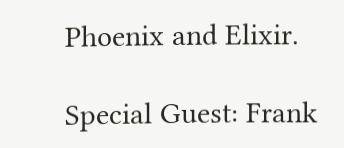Phoenix and Elixir.

Special Guest: Frank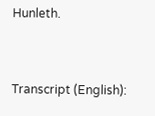Hunleth.


Transcript (English):